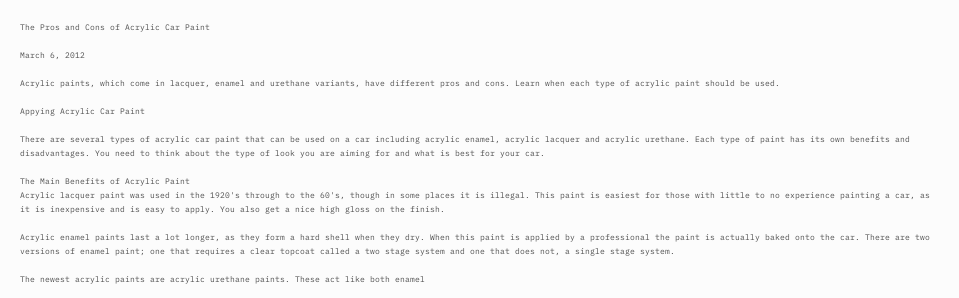The Pros and Cons of Acrylic Car Paint

March 6, 2012

Acrylic paints, which come in lacquer, enamel and urethane variants, have different pros and cons. Learn when each type of acrylic paint should be used.

Appying Acrylic Car Paint

There are several types of acrylic car paint that can be used on a car including acrylic enamel, acrylic lacquer and acrylic urethane. Each type of paint has its own benefits and disadvantages. You need to think about the type of look you are aiming for and what is best for your car.

The Main Benefits of Acrylic Paint
Acrylic lacquer paint was used in the 1920's through to the 60's, though in some places it is illegal. This paint is easiest for those with little to no experience painting a car, as it is inexpensive and is easy to apply. You also get a nice high gloss on the finish.

Acrylic enamel paints last a lot longer, as they form a hard shell when they dry. When this paint is applied by a professional the paint is actually baked onto the car. There are two versions of enamel paint; one that requires a clear topcoat called a two stage system and one that does not, a single stage system.

The newest acrylic paints are acrylic urethane paints. These act like both enamel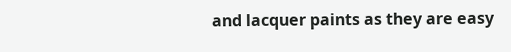and lacquer paints as they are easy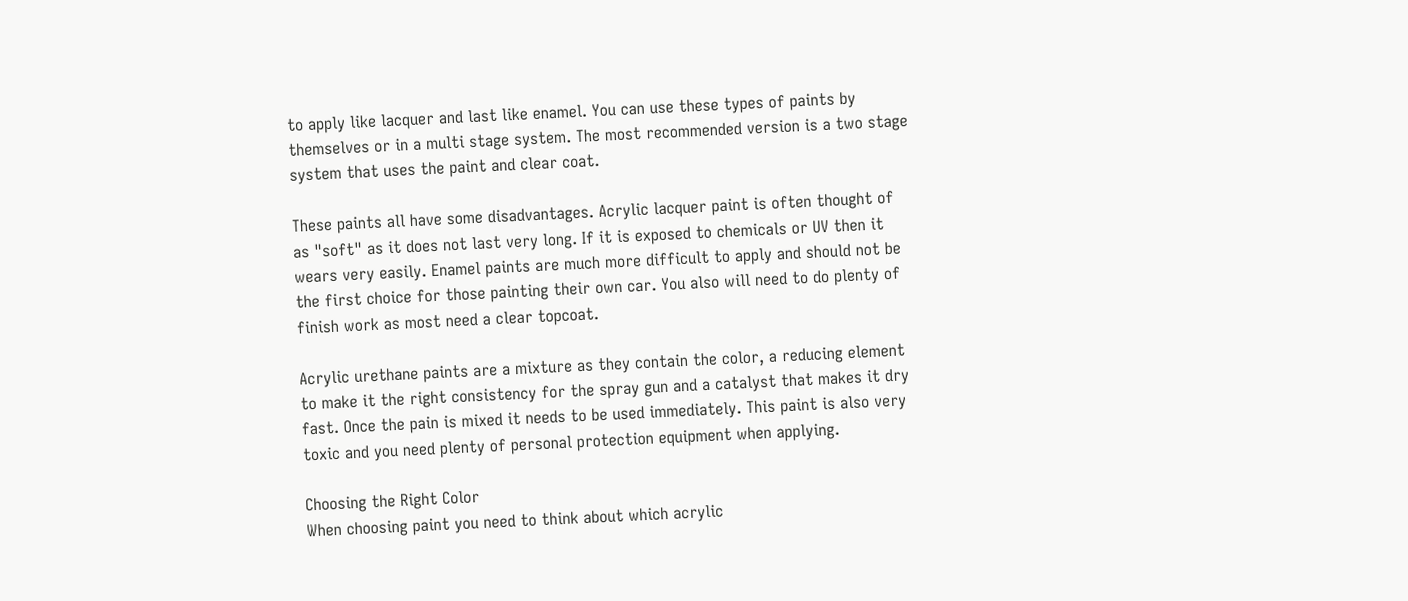to apply like lacquer and last like enamel. You can use these types of paints by themselves or in a multi stage system. The most recommended version is a two stage system that uses the paint and clear coat.

These paints all have some disadvantages. Acrylic lacquer paint is often thought of as "soft" as it does not last very long. If it is exposed to chemicals or UV then it wears very easily. Enamel paints are much more difficult to apply and should not be the first choice for those painting their own car. You also will need to do plenty of finish work as most need a clear topcoat.

Acrylic urethane paints are a mixture as they contain the color, a reducing element to make it the right consistency for the spray gun and a catalyst that makes it dry fast. Once the pain is mixed it needs to be used immediately. This paint is also very toxic and you need plenty of personal protection equipment when applying.

Choosing the Right Color
When choosing paint you need to think about which acrylic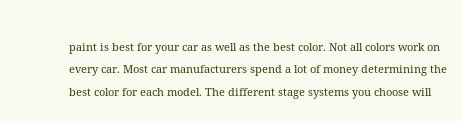paint is best for your car as well as the best color. Not all colors work on every car. Most car manufacturers spend a lot of money determining the best color for each model. The different stage systems you choose will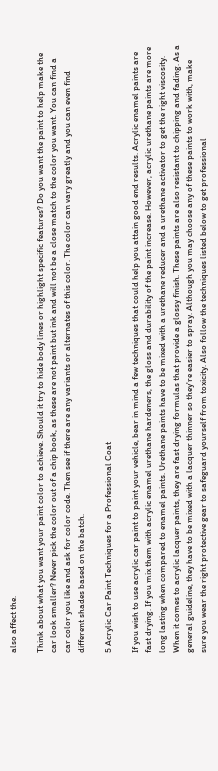also affect the.

Think about what you want your paint color to achieve. Should it try to hide body lines or highlight specific features? Do you want the paint to help make the car look smaller? Never pick the color out of a chip book, as these are not paint but ink and will not be a close match to the color you want. You can find a car color you like and ask for color code. Then see if there are any variants or alternates of this color. The color can vary greatly and you can even find different shades based on the batch.

5 Acrylic Car Paint Techniques for a Professional Coat

If you wish to use acrylic car paint to paint your vehicle, bear in mind a few techniques that could help you attain good end results. Acrylic enamel paints are fast drying. If you mix them with acrylic enamel urethane hardeners, the gloss and durability of the paint increase. However, acrylic urethane paints are more long lasting when compared to enamel paints. Urethane paints have to be mixed with a urethane reducer and a urethane activator to get the right viscosity. When it comes to acrylic lacquer paints, they are fast drying formulas that provide a glossy finish. These paints are also resistant to chipping and fading. As a general guideline, they have to be mixed with a lacquer thinner so they're easier to spray. Although you may choose any of these paints to work with, make sure you wear the right protective gear to safeguard yourself from toxicity. Also follow the techniques listed below to get professional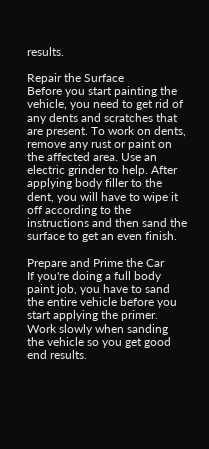results.

Repair the Surface
Before you start painting the vehicle, you need to get rid of any dents and scratches that are present. To work on dents, remove any rust or paint on the affected area. Use an electric grinder to help. After applying body filler to the dent, you will have to wipe it off according to the instructions and then sand the surface to get an even finish.

Prepare and Prime the Car
If you're doing a full body paint job, you have to sand the entire vehicle before you start applying the primer. Work slowly when sanding the vehicle so you get good end results.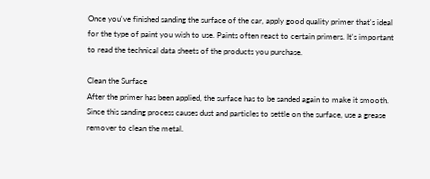Once you've finished sanding the surface of the car, apply good quality primer that's ideal for the type of paint you wish to use. Paints often react to certain primers. It's important to read the technical data sheets of the products you purchase.

Clean the Surface
After the primer has been applied, the surface has to be sanded again to make it smooth. Since this sanding process causes dust and particles to settle on the surface, use a grease remover to clean the metal.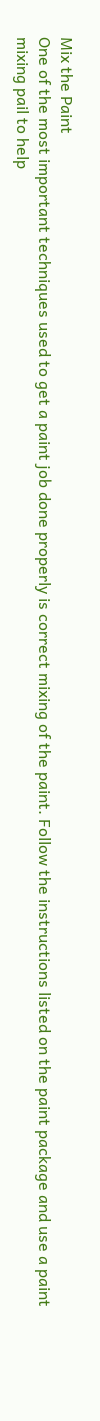Mix the Paint
One of the most important techniques used to get a paint job done properly is correct mixing of the paint. Follow the instructions listed on the paint package and use a paint mixing pail to help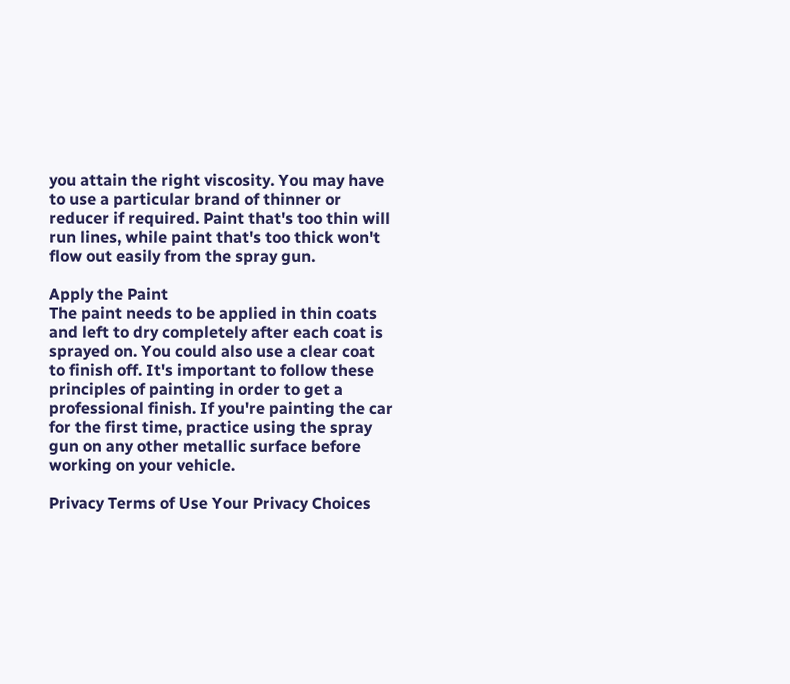you attain the right viscosity. You may have to use a particular brand of thinner or reducer if required. Paint that's too thin will run lines, while paint that's too thick won't flow out easily from the spray gun.

Apply the Paint
The paint needs to be applied in thin coats and left to dry completely after each coat is sprayed on. You could also use a clear coat to finish off. It's important to follow these principles of painting in order to get a professional finish. If you're painting the car for the first time, practice using the spray gun on any other metallic surface before working on your vehicle.

Privacy Terms of Use Your Privacy Choices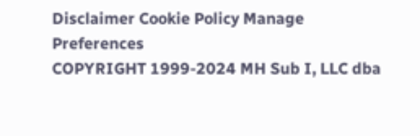Disclaimer Cookie Policy Manage Preferences
COPYRIGHT 1999-2024 MH Sub I, LLC dba